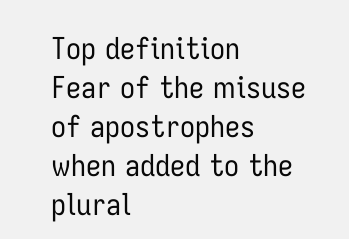Top definition
Fear of the misuse of apostrophes when added to the plural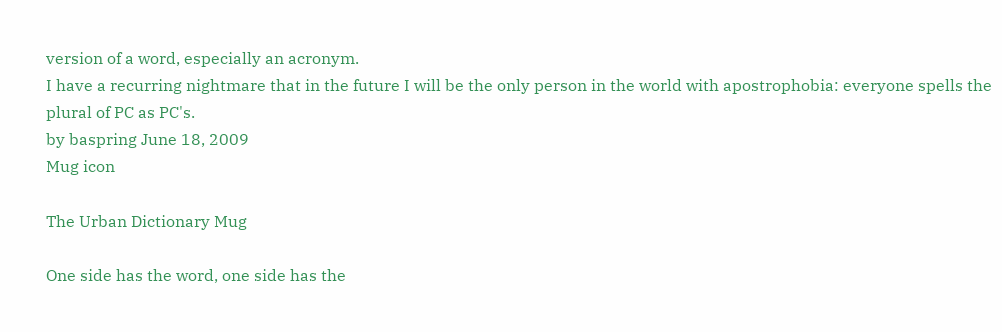version of a word, especially an acronym.
I have a recurring nightmare that in the future I will be the only person in the world with apostrophobia: everyone spells the plural of PC as PC's.
by baspring June 18, 2009
Mug icon

The Urban Dictionary Mug

One side has the word, one side has the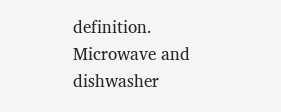definition. Microwave and dishwasher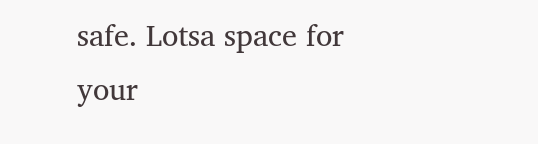safe. Lotsa space for your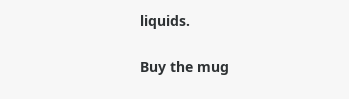liquids.

Buy the mug